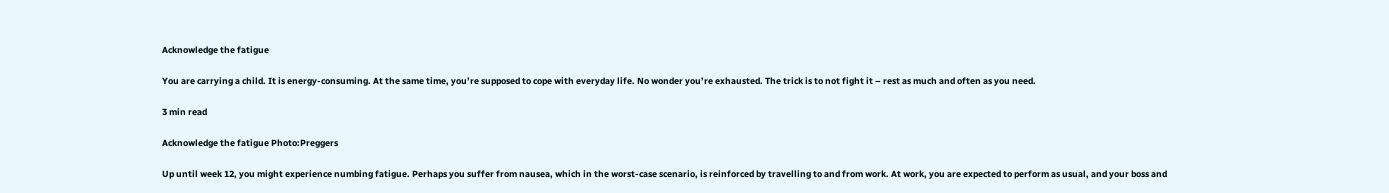Acknowledge the fatigue

You are carrying a child. It is energy-consuming. At the same time, you’re supposed to cope with everyday life. No wonder you’re exhausted. The trick is to not fight it – rest as much and often as you need.

3 min read

Acknowledge the fatigue Photo:Preggers

Up until week 12, you might experience numbing fatigue. Perhaps you suffer from nausea, which in the worst-case scenario, is reinforced by travelling to and from work. At work, you are expected to perform as usual, and your boss and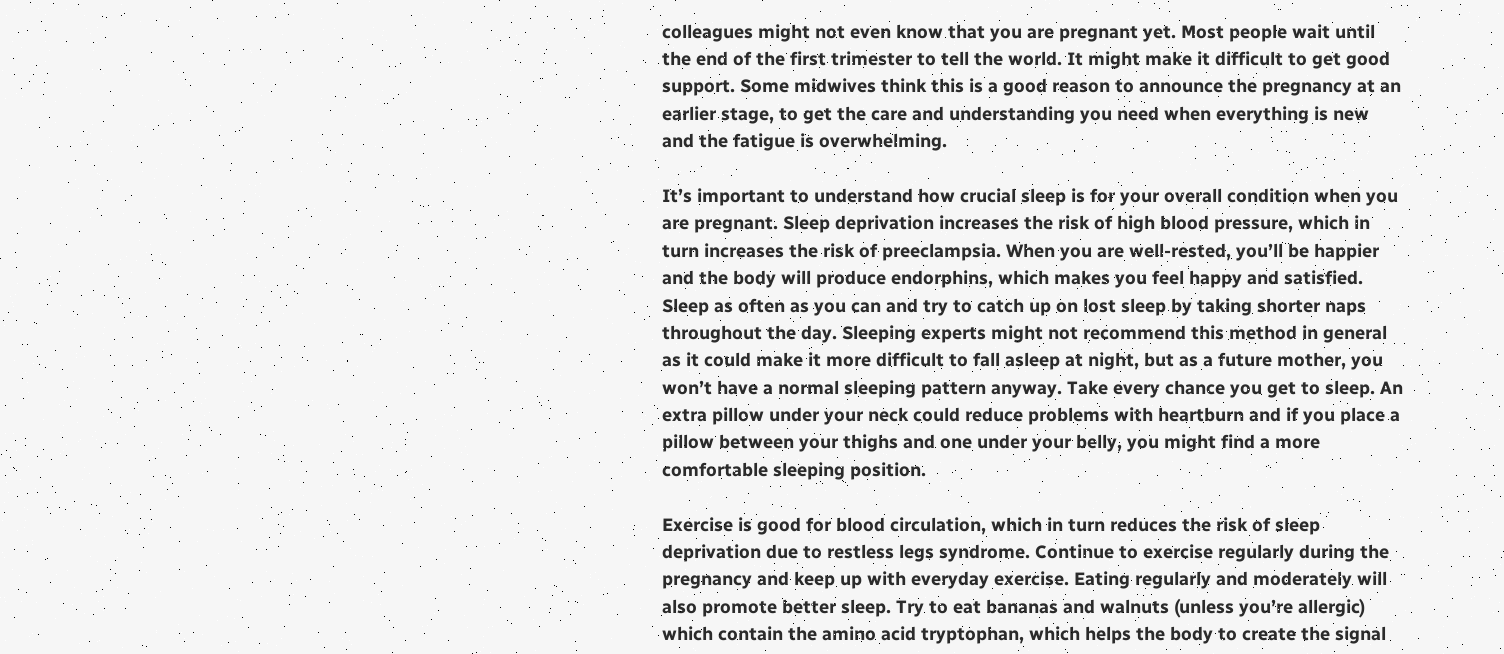colleagues might not even know that you are pregnant yet. Most people wait until the end of the first trimester to tell the world. It might make it difficult to get good support. Some midwives think this is a good reason to announce the pregnancy at an earlier stage, to get the care and understanding you need when everything is new and the fatigue is overwhelming.

It’s important to understand how crucial sleep is for your overall condition when you are pregnant. Sleep deprivation increases the risk of high blood pressure, which in turn increases the risk of preeclampsia. When you are well-rested, you’ll be happier and the body will produce endorphins, which makes you feel happy and satisfied. Sleep as often as you can and try to catch up on lost sleep by taking shorter naps throughout the day. Sleeping experts might not recommend this method in general as it could make it more difficult to fall asleep at night, but as a future mother, you won’t have a normal sleeping pattern anyway. Take every chance you get to sleep. An extra pillow under your neck could reduce problems with heartburn and if you place a pillow between your thighs and one under your belly, you might find a more comfortable sleeping position.

Exercise is good for blood circulation, which in turn reduces the risk of sleep deprivation due to restless legs syndrome. Continue to exercise regularly during the pregnancy and keep up with everyday exercise. Eating regularly and moderately will also promote better sleep. Try to eat bananas and walnuts (unless you’re allergic) which contain the amino acid tryptophan, which helps the body to create the signal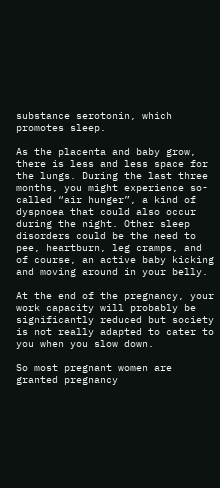substance serotonin, which promotes sleep.

As the placenta and baby grow, there is less and less space for the lungs. During the last three months, you might experience so-called “air hunger”, a kind of dyspnoea that could also occur during the night. Other sleep disorders could be the need to pee, heartburn, leg cramps, and of course, an active baby kicking and moving around in your belly.

At the end of the pregnancy, your work capacity will probably be significantly reduced but society is not really adapted to cater to you when you slow down.

So most pregnant women are granted pregnancy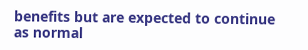benefits but are expected to continue as normal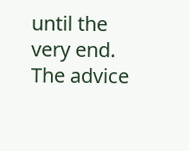until the very end. The advice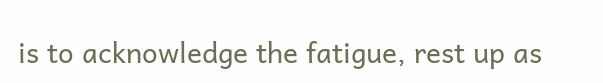is to acknowledge the fatigue, rest up as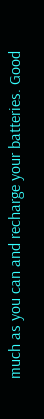much as you can and recharge your batteries. Good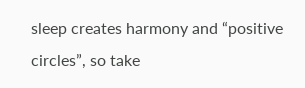sleep creates harmony and “positive circles”, so take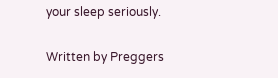your sleep seriously.


Written by Preggers